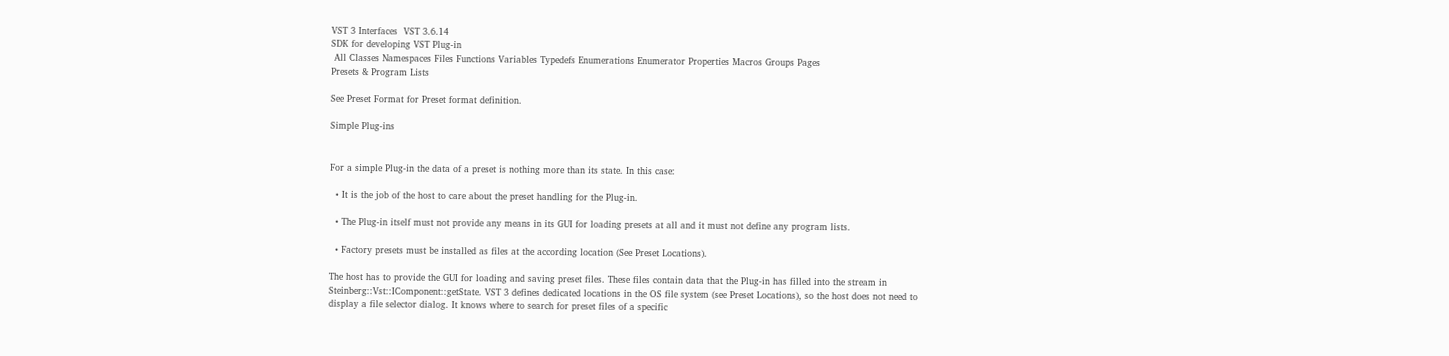VST 3 Interfaces  VST 3.6.14
SDK for developing VST Plug-in
 All Classes Namespaces Files Functions Variables Typedefs Enumerations Enumerator Properties Macros Groups Pages
Presets & Program Lists

See Preset Format for Preset format definition.

Simple Plug-ins


For a simple Plug-in the data of a preset is nothing more than its state. In this case:

  • It is the job of the host to care about the preset handling for the Plug-in.

  • The Plug-in itself must not provide any means in its GUI for loading presets at all and it must not define any program lists.

  • Factory presets must be installed as files at the according location (See Preset Locations).

The host has to provide the GUI for loading and saving preset files. These files contain data that the Plug-in has filled into the stream in Steinberg::Vst::IComponent::getState. VST 3 defines dedicated locations in the OS file system (see Preset Locations), so the host does not need to display a file selector dialog. It knows where to search for preset files of a specific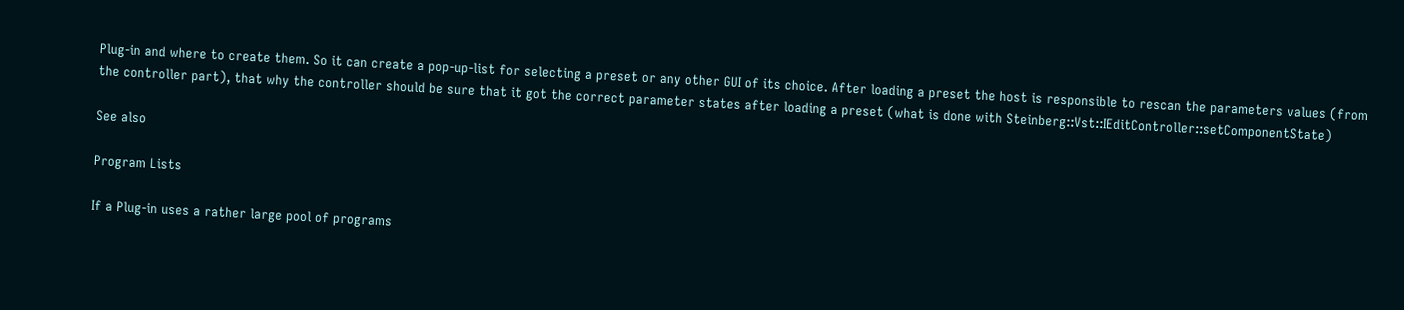Plug-in and where to create them. So it can create a pop-up-list for selecting a preset or any other GUI of its choice. After loading a preset the host is responsible to rescan the parameters values (from the controller part), that why the controller should be sure that it got the correct parameter states after loading a preset (what is done with Steinberg::Vst::IEditController::setComponentState)

See also

Program Lists

If a Plug-in uses a rather large pool of programs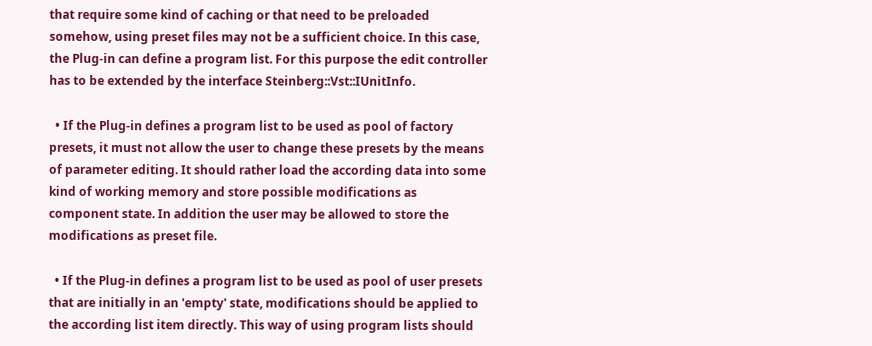that require some kind of caching or that need to be preloaded somehow, using preset files may not be a sufficient choice. In this case, the Plug-in can define a program list. For this purpose the edit controller has to be extended by the interface Steinberg::Vst::IUnitInfo.

  • If the Plug-in defines a program list to be used as pool of factory presets, it must not allow the user to change these presets by the means of parameter editing. It should rather load the according data into some kind of working memory and store possible modifications as component state. In addition the user may be allowed to store the modifications as preset file.

  • If the Plug-in defines a program list to be used as pool of user presets that are initially in an 'empty' state, modifications should be applied to the according list item directly. This way of using program lists should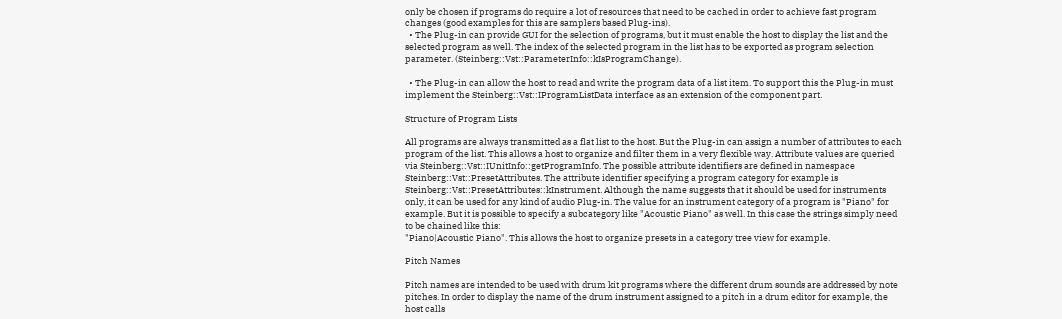only be chosen if programs do require a lot of resources that need to be cached in order to achieve fast program changes (good examples for this are samplers based Plug-ins).
  • The Plug-in can provide GUI for the selection of programs, but it must enable the host to display the list and the selected program as well. The index of the selected program in the list has to be exported as program selection parameter. (Steinberg::Vst::ParameterInfo::kIsProgramChange).

  • The Plug-in can allow the host to read and write the program data of a list item. To support this the Plug-in must implement the Steinberg::Vst::IProgramListData interface as an extension of the component part.

Structure of Program Lists

All programs are always transmitted as a flat list to the host. But the Plug-in can assign a number of attributes to each program of the list. This allows a host to organize and filter them in a very flexible way. Attribute values are queried via Steinberg::Vst::IUnitInfo::getProgramInfo. The possible attribute identifiers are defined in namespace Steinberg::Vst::PresetAttributes. The attribute identifier specifying a program category for example is Steinberg::Vst::PresetAttributes::kInstrument. Although the name suggests that it should be used for instruments only, it can be used for any kind of audio Plug-in. The value for an instrument category of a program is "Piano" for example. But it is possible to specify a subcategory like "Acoustic Piano" as well. In this case the strings simply need to be chained like this:
"Piano|Acoustic Piano". This allows the host to organize presets in a category tree view for example.

Pitch Names

Pitch names are intended to be used with drum kit programs where the different drum sounds are addressed by note pitches. In order to display the name of the drum instrument assigned to a pitch in a drum editor for example, the host calls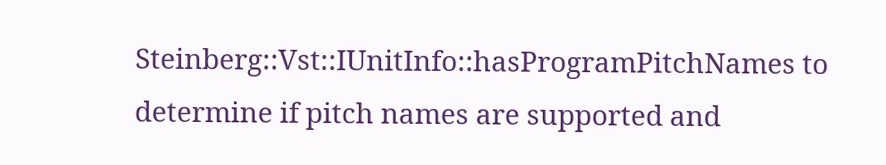Steinberg::Vst::IUnitInfo::hasProgramPitchNames to determine if pitch names are supported and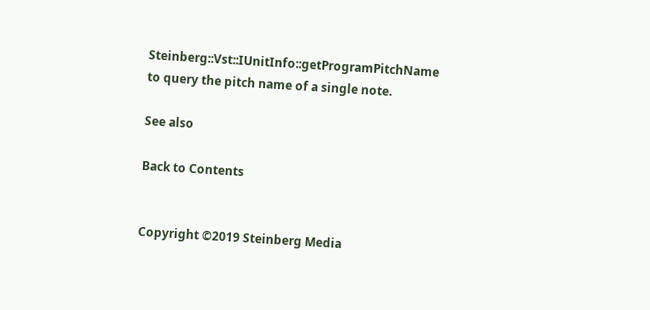Steinberg::Vst::IUnitInfo::getProgramPitchName to query the pitch name of a single note.

See also

Back to Contents


Copyright ©2019 Steinberg Media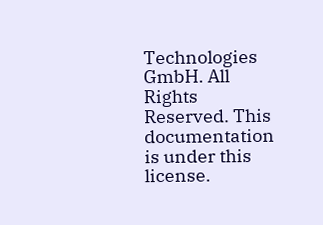Technologies GmbH. All Rights Reserved. This documentation is under this license.